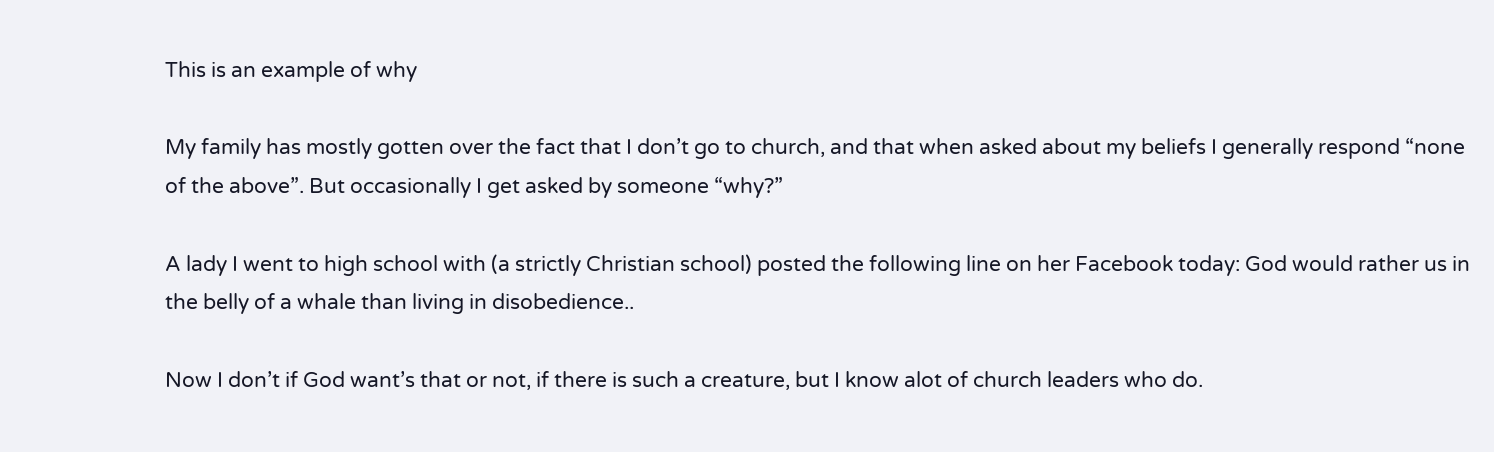This is an example of why

My family has mostly gotten over the fact that I don’t go to church, and that when asked about my beliefs I generally respond “none of the above”. But occasionally I get asked by someone “why?”

A lady I went to high school with (a strictly Christian school) posted the following line on her Facebook today: God would rather us in the belly of a whale than living in disobedience..

Now I don’t if God want’s that or not, if there is such a creature, but I know alot of church leaders who do.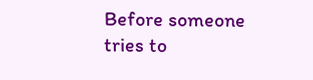Before someone tries to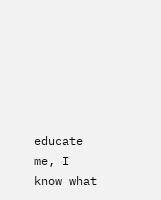educate me, I know what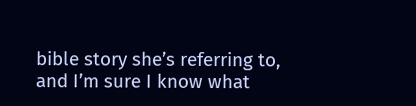bible story she’s referring to, and I’m sure I know what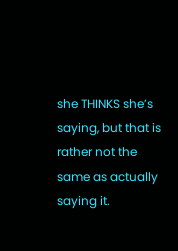she THINKS she’s saying, but that is rather not the same as actually saying it.